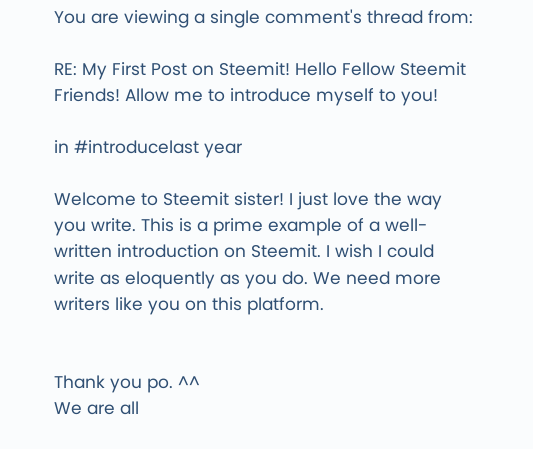You are viewing a single comment's thread from:

RE: My First Post on Steemit! Hello Fellow Steemit Friends! Allow me to introduce myself to you!

in #introducelast year

Welcome to Steemit sister! I just love the way you write. This is a prime example of a well-written introduction on Steemit. I wish I could write as eloquently as you do. We need more writers like you on this platform.


Thank you po. ^^
We are all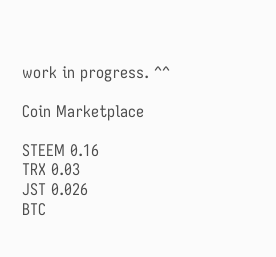work in progress. ^^

Coin Marketplace

STEEM 0.16
TRX 0.03
JST 0.026
BTC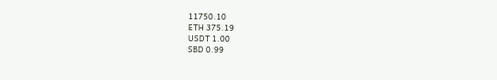11750.10
ETH 375.19
USDT 1.00
SBD 0.99